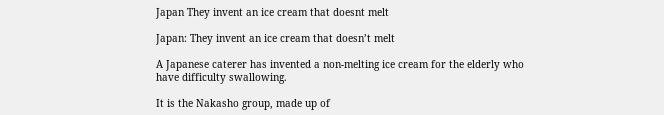Japan They invent an ice cream that doesnt melt

Japan: They invent an ice cream that doesn’t melt

A Japanese caterer has invented a non-melting ice cream for the elderly who have difficulty swallowing.

It is the Nakasho group, made up of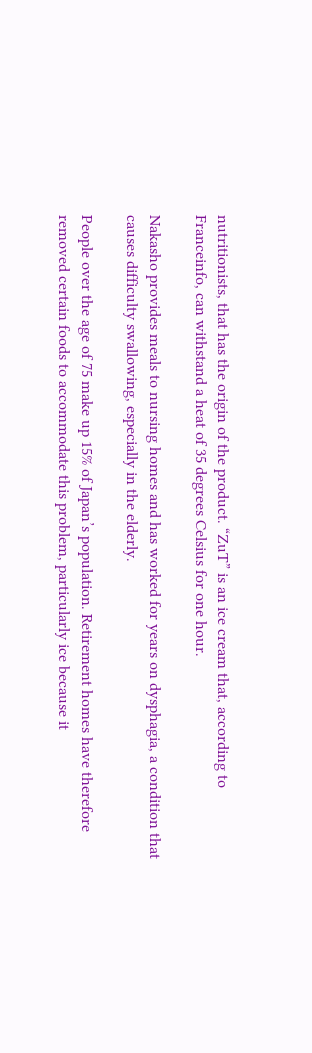nutritionists, that has the origin of the product. “ZuT” is an ice cream that, according to Franceinfo, can withstand a heat of 35 degrees Celsius for one hour.

Nakasho provides meals to nursing homes and has worked for years on dysphagia, a condition that causes difficulty swallowing, especially in the elderly.

People over the age of 75 make up 15% of Japan’s population. Retirement homes have therefore removed certain foods to accommodate this problem, particularly ice because it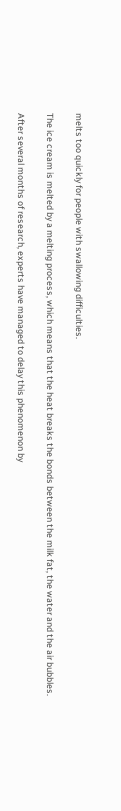melts too quickly for people with swallowing difficulties.

The ice cream is melted by a melting process, which means that the heat breaks the bonds between the milk fat, the water and the air bubbles.

After several months of research, experts have managed to delay this phenomenon by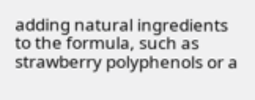adding natural ingredients to the formula, such as strawberry polyphenols or a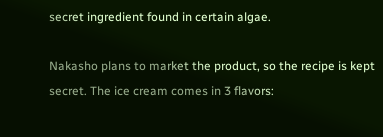secret ingredient found in certain algae.

Nakasho plans to market the product, so the recipe is kept secret. The ice cream comes in 3 flavors: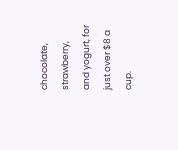chocolate, strawberry, and yogurt, for just over $8 a cup.